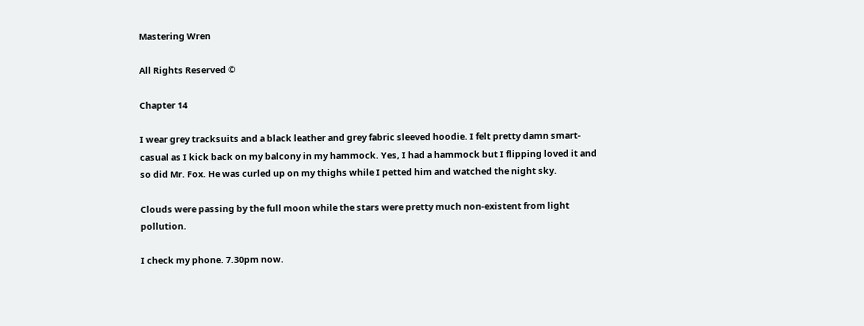Mastering Wren

All Rights Reserved ©

Chapter 14

I wear grey tracksuits and a black leather and grey fabric sleeved hoodie. I felt pretty damn smart-casual as I kick back on my balcony in my hammock. Yes, I had a hammock but I flipping loved it and so did Mr. Fox. He was curled up on my thighs while I petted him and watched the night sky.

Clouds were passing by the full moon while the stars were pretty much non-existent from light pollution.

I check my phone. 7.30pm now.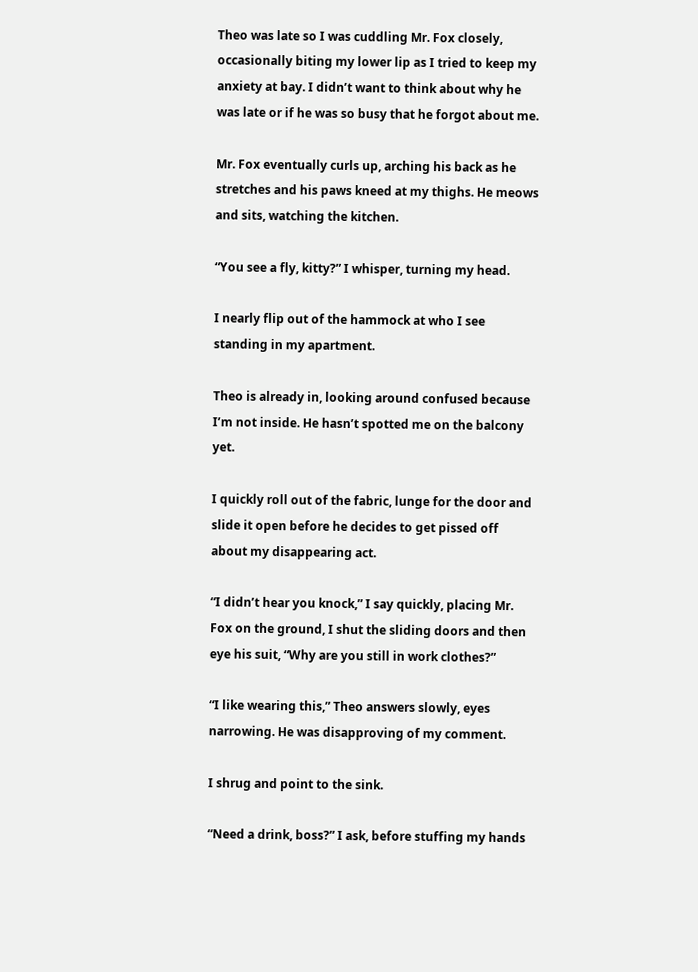Theo was late so I was cuddling Mr. Fox closely, occasionally biting my lower lip as I tried to keep my anxiety at bay. I didn’t want to think about why he was late or if he was so busy that he forgot about me.

Mr. Fox eventually curls up, arching his back as he stretches and his paws kneed at my thighs. He meows and sits, watching the kitchen.

“You see a fly, kitty?” I whisper, turning my head.

I nearly flip out of the hammock at who I see standing in my apartment.

Theo is already in, looking around confused because I’m not inside. He hasn’t spotted me on the balcony yet.

I quickly roll out of the fabric, lunge for the door and slide it open before he decides to get pissed off about my disappearing act.

“I didn’t hear you knock,” I say quickly, placing Mr. Fox on the ground, I shut the sliding doors and then eye his suit, “Why are you still in work clothes?”

“I like wearing this,” Theo answers slowly, eyes narrowing. He was disapproving of my comment.

I shrug and point to the sink.

“Need a drink, boss?” I ask, before stuffing my hands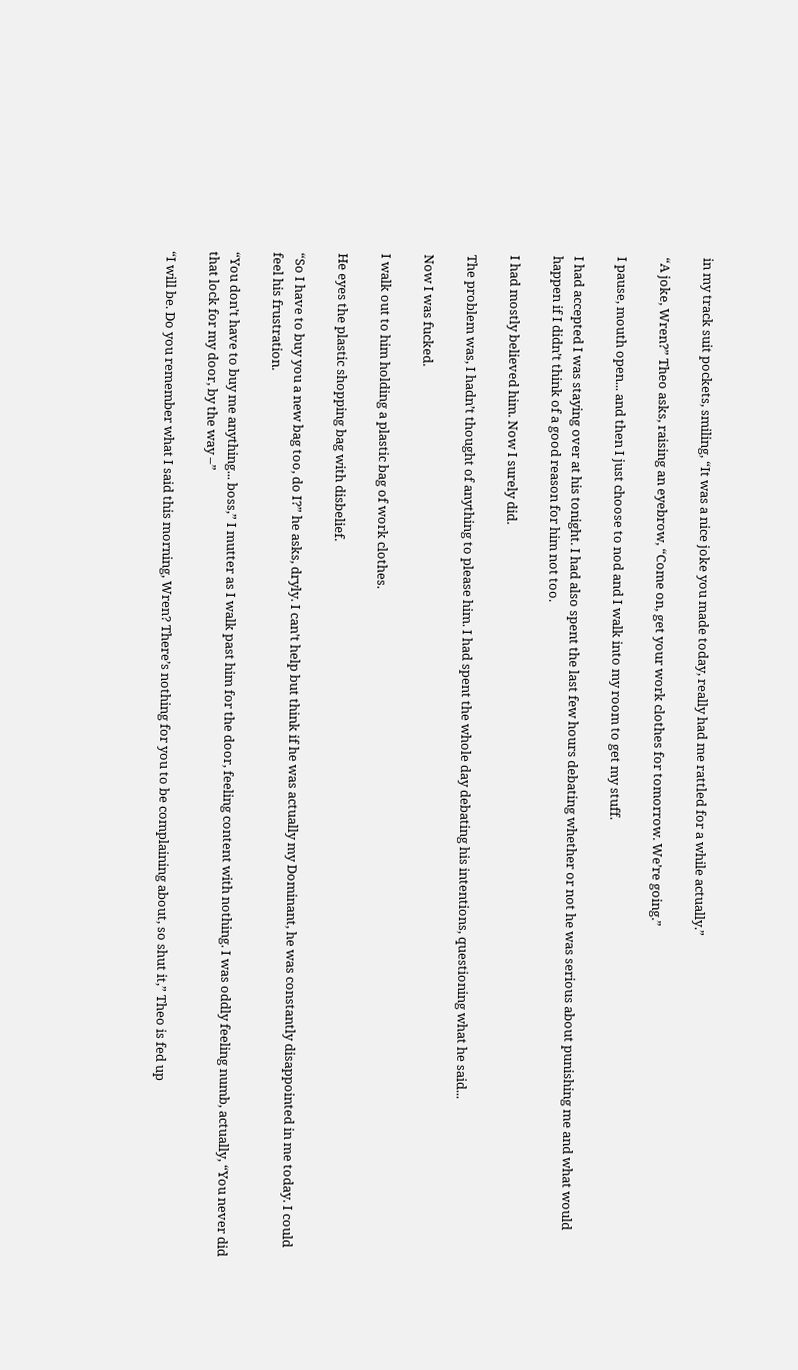in my track suit pockets, smiling, “It was a nice joke you made today, really had me rattled for a while actually.”

“A joke, Wren?” Theo asks, raising an eyebrow, “Come on, get your work clothes for tomorrow. We’re going.”

I pause, mouth open... and then I just choose to nod and I walk into my room to get my stuff.

I had accepted I was staying over at his tonight. I had also spent the last few hours debating whether or not he was serious about punishing me and what would happen if I didn’t think of a good reason for him not too.

I had mostly believed him. Now I surely did.

The problem was, I hadn’t thought of anything to please him. I had spent the whole day debating his intentions, questioning what he said...

Now I was fucked.

I walk out to him holding a plastic bag of work clothes.

He eyes the plastic shopping bag with disbelief.

“So I have to buy you a new bag too, do I?” he asks, dryly. I can’t help but think if he was actually my Dominant, he was constantly disappointed in me today. I could feel his frustration.

“You don’t have to buy me anything... boss,” I mutter as I walk past him for the door, feeling content with nothing. I was oddly feeling numb, actually, “You never did that lock for my door, by the way –”

“I will be. Do you remember what I said this morning, Wren? There’s nothing for you to be complaining about, so shut it,” Theo is fed up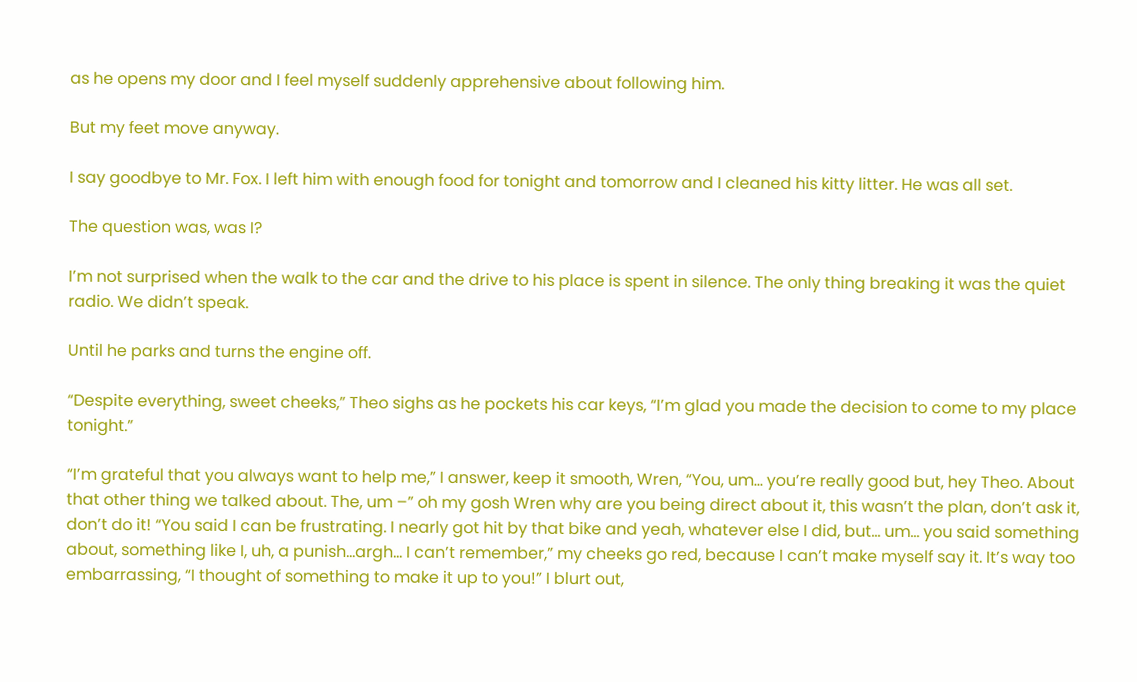as he opens my door and I feel myself suddenly apprehensive about following him.

But my feet move anyway.

I say goodbye to Mr. Fox. I left him with enough food for tonight and tomorrow and I cleaned his kitty litter. He was all set.

The question was, was I?

I’m not surprised when the walk to the car and the drive to his place is spent in silence. The only thing breaking it was the quiet radio. We didn’t speak.

Until he parks and turns the engine off.

“Despite everything, sweet cheeks,” Theo sighs as he pockets his car keys, “I’m glad you made the decision to come to my place tonight.”

“I’m grateful that you always want to help me,” I answer, keep it smooth, Wren, “You, um... you’re really good but, hey Theo. About that other thing we talked about. The, um –” oh my gosh Wren why are you being direct about it, this wasn’t the plan, don’t ask it, don’t do it! “You said I can be frustrating. I nearly got hit by that bike and yeah, whatever else I did, but... um... you said something about, something like I, uh, a punish...argh... I can’t remember,” my cheeks go red, because I can’t make myself say it. It’s way too embarrassing, “I thought of something to make it up to you!” I blurt out,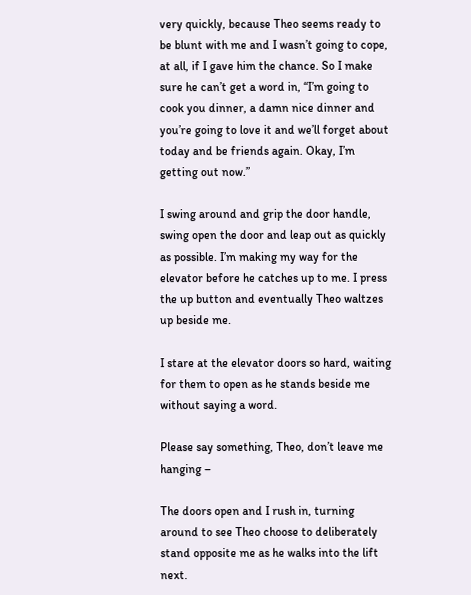very quickly, because Theo seems ready to be blunt with me and I wasn’t going to cope, at all, if I gave him the chance. So I make sure he can’t get a word in, “I’m going to cook you dinner, a damn nice dinner and you’re going to love it and we’ll forget about today and be friends again. Okay, I’m getting out now.”

I swing around and grip the door handle, swing open the door and leap out as quickly as possible. I’m making my way for the elevator before he catches up to me. I press the up button and eventually Theo waltzes up beside me.

I stare at the elevator doors so hard, waiting for them to open as he stands beside me without saying a word.

Please say something, Theo, don’t leave me hanging –

The doors open and I rush in, turning around to see Theo choose to deliberately stand opposite me as he walks into the lift next.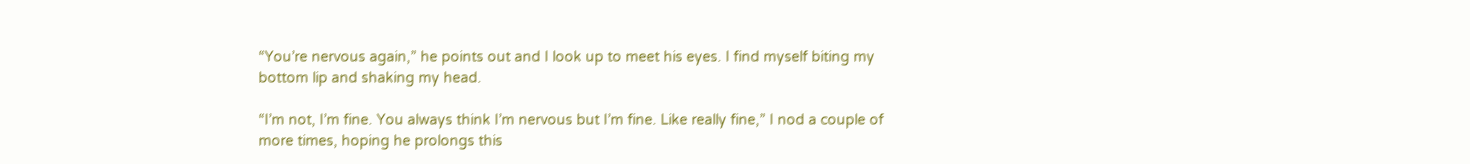“You’re nervous again,” he points out and I look up to meet his eyes. I find myself biting my bottom lip and shaking my head.

“I’m not, I’m fine. You always think I’m nervous but I’m fine. Like really fine,” I nod a couple of more times, hoping he prolongs this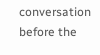conversation before the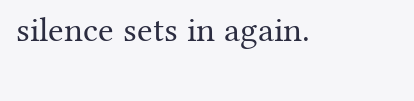silence sets in again.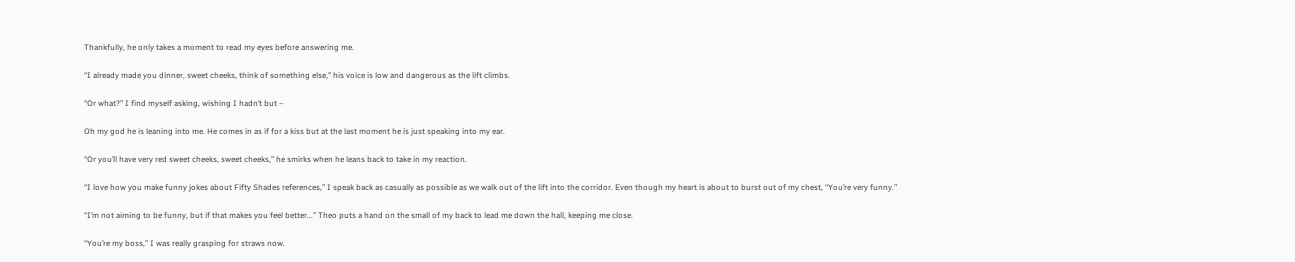Thankfully, he only takes a moment to read my eyes before answering me.

“I already made you dinner, sweet cheeks, think of something else,” his voice is low and dangerous as the lift climbs.

“Or what?” I find myself asking, wishing I hadn’t but –

Oh my god he is leaning into me. He comes in as if for a kiss but at the last moment he is just speaking into my ear.

“Or you’ll have very red sweet cheeks, sweet cheeks,” he smirks when he leans back to take in my reaction.

“I love how you make funny jokes about Fifty Shades references,” I speak back as casually as possible as we walk out of the lift into the corridor. Even though my heart is about to burst out of my chest, “You’re very funny.”

“I’m not aiming to be funny, but if that makes you feel better...” Theo puts a hand on the small of my back to lead me down the hall, keeping me close.

“You’re my boss,” I was really grasping for straws now.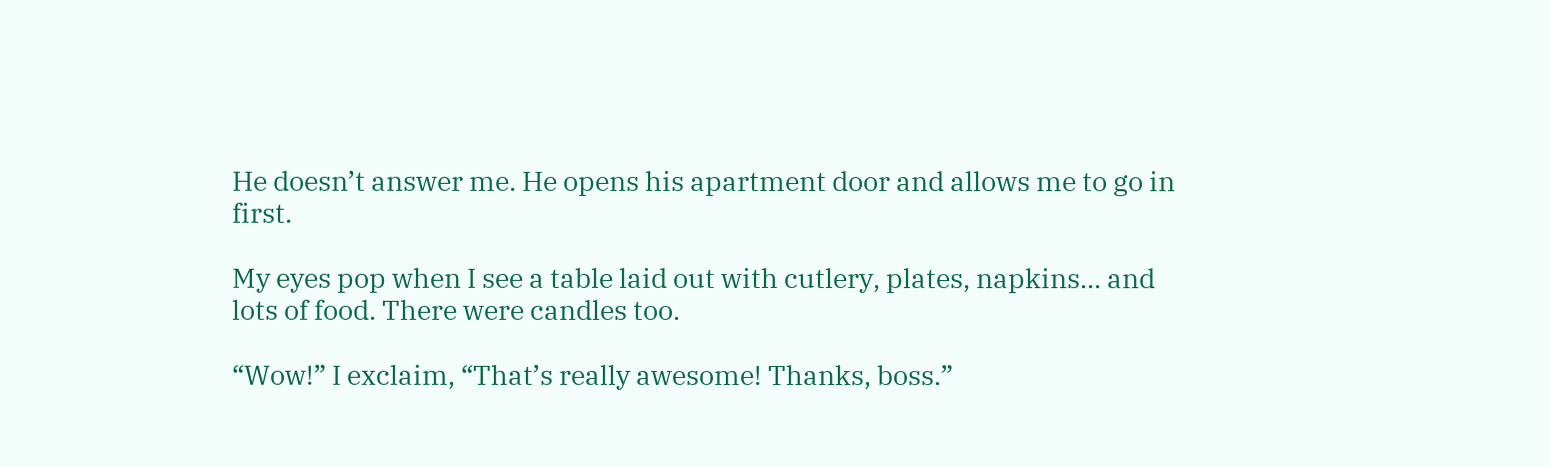He doesn’t answer me. He opens his apartment door and allows me to go in first.

My eyes pop when I see a table laid out with cutlery, plates, napkins... and lots of food. There were candles too.

“Wow!” I exclaim, “That’s really awesome! Thanks, boss.”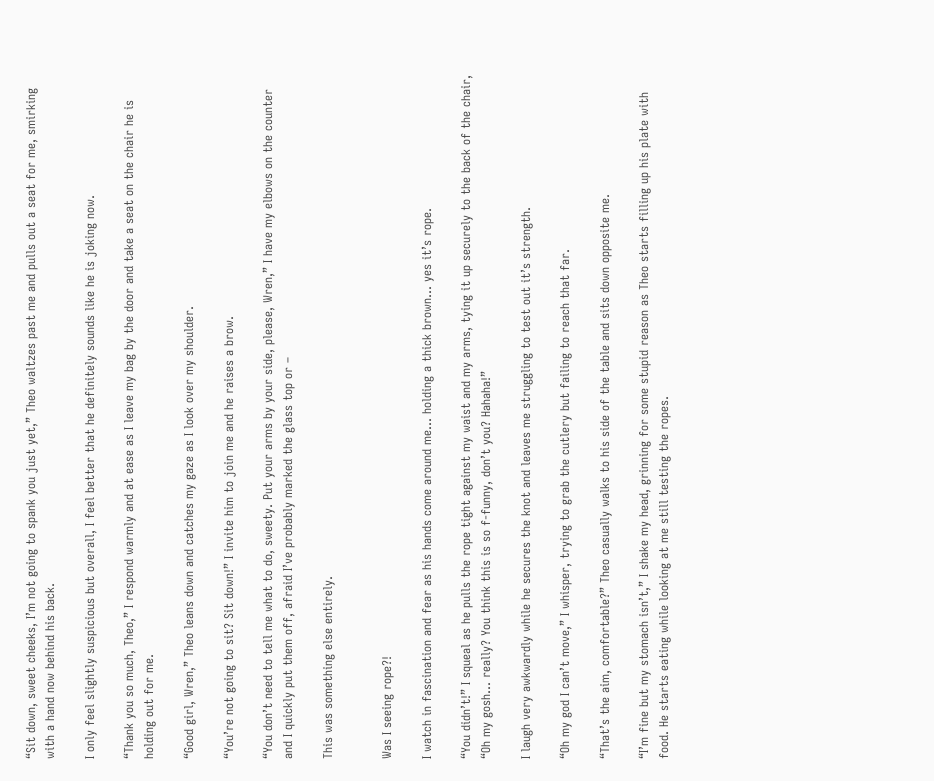“Sit down, sweet cheeks, I’m not going to spank you just yet,” Theo waltzes past me and pulls out a seat for me, smirking with a hand now behind his back.

I only feel slightly suspicious but overall, I feel better that he definitely sounds like he is joking now.

“Thank you so much, Theo,” I respond warmly and at ease as I leave my bag by the door and take a seat on the chair he is holding out for me.

“Good girl, Wren,” Theo leans down and catches my gaze as I look over my shoulder.

“You’re not going to sit? Sit down!” I invite him to join me and he raises a brow.

“You don’t need to tell me what to do, sweety. Put your arms by your side, please, Wren,” I have my elbows on the counter and I quickly put them off, afraid I’ve probably marked the glass top or –

This was something else entirely.


Was I seeing rope?!

I watch in fascination and fear as his hands come around me... holding a thick brown... yes it’s rope.

“You didn’t!” I squeal as he pulls the rope tight against my waist and my arms, tying it up securely to the back of the chair, “Oh my gosh... really? You think this is so f-funny, don’t you? Hahaha!”

I laugh very awkwardly while he secures the knot and leaves me struggling to test out it’s strength.

“Oh my god I can’t move,” I whisper, trying to grab the cutlery but failing to reach that far.

“That’s the aim, comfortable?” Theo casually walks to his side of the table and sits down opposite me.

“I’m fine but my stomach isn’t,” I shake my head, grinning for some stupid reason as Theo starts filling up his plate with food. He starts eating while looking at me still testing the ropes.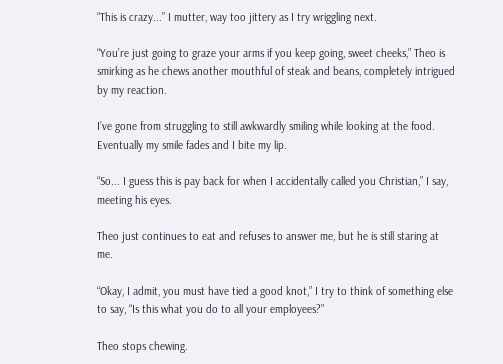“This is crazy...” I mutter, way too jittery as I try wriggling next.

“You’re just going to graze your arms if you keep going, sweet cheeks,” Theo is smirking as he chews another mouthful of steak and beans, completely intrigued by my reaction.

I’ve gone from struggling to still awkwardly smiling while looking at the food. Eventually my smile fades and I bite my lip.

“So... I guess this is pay back for when I accidentally called you Christian,” I say, meeting his eyes.

Theo just continues to eat and refuses to answer me, but he is still staring at me.

“Okay, I admit, you must have tied a good knot,” I try to think of something else to say, “Is this what you do to all your employees?”

Theo stops chewing.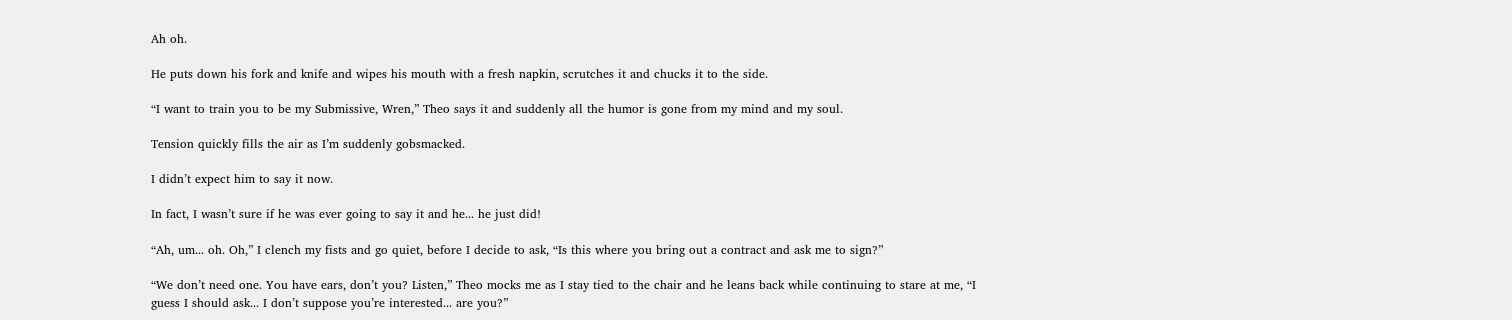Ah oh.

He puts down his fork and knife and wipes his mouth with a fresh napkin, scrutches it and chucks it to the side.

“I want to train you to be my Submissive, Wren,” Theo says it and suddenly all the humor is gone from my mind and my soul.

Tension quickly fills the air as I’m suddenly gobsmacked.

I didn’t expect him to say it now.

In fact, I wasn’t sure if he was ever going to say it and he... he just did!

“Ah, um... oh. Oh,” I clench my fists and go quiet, before I decide to ask, “Is this where you bring out a contract and ask me to sign?”

“We don’t need one. You have ears, don’t you? Listen,” Theo mocks me as I stay tied to the chair and he leans back while continuing to stare at me, “I guess I should ask... I don’t suppose you’re interested... are you?”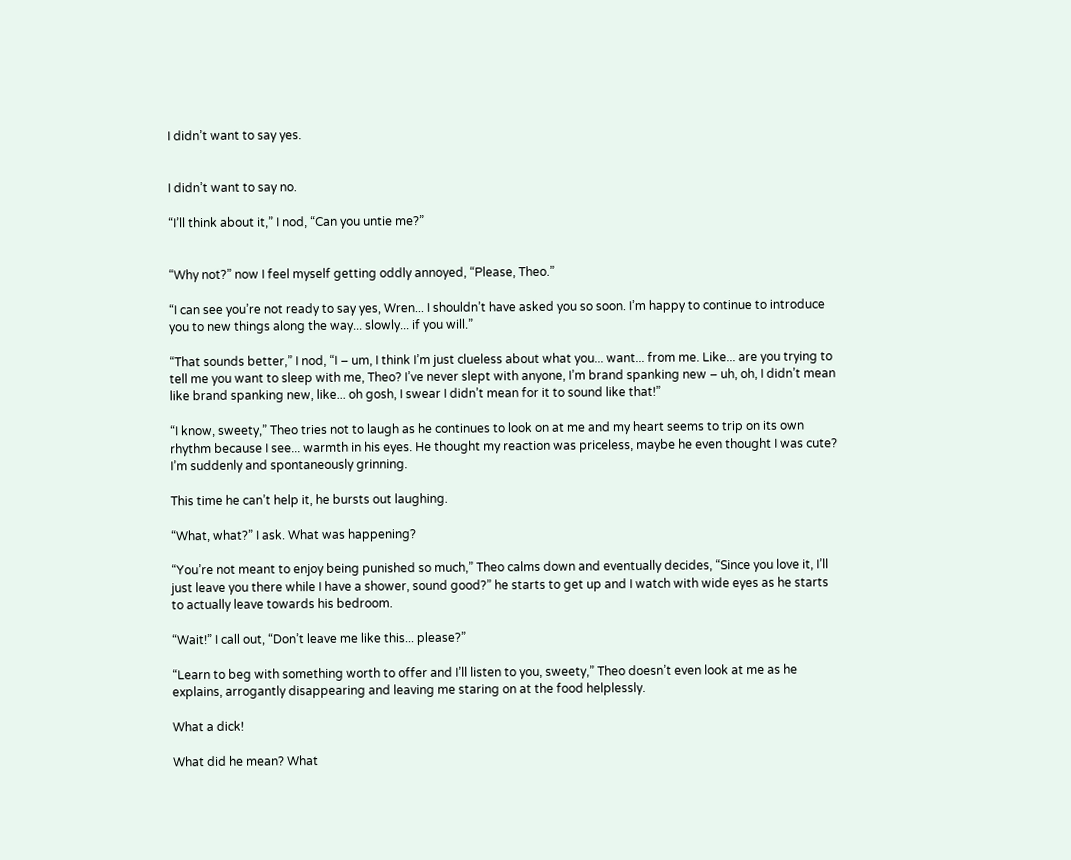I didn’t want to say yes.


I didn’t want to say no.

“I’ll think about it,” I nod, “Can you untie me?”


“Why not?” now I feel myself getting oddly annoyed, “Please, Theo.”

“I can see you’re not ready to say yes, Wren... I shouldn’t have asked you so soon. I’m happy to continue to introduce you to new things along the way... slowly... if you will.”

“That sounds better,” I nod, “I – um, I think I’m just clueless about what you... want... from me. Like... are you trying to tell me you want to sleep with me, Theo? I’ve never slept with anyone, I’m brand spanking new – uh, oh, I didn’t mean like brand spanking new, like... oh gosh, I swear I didn’t mean for it to sound like that!”

“I know, sweety,” Theo tries not to laugh as he continues to look on at me and my heart seems to trip on its own rhythm because I see... warmth in his eyes. He thought my reaction was priceless, maybe he even thought I was cute? I’m suddenly and spontaneously grinning.

This time he can’t help it, he bursts out laughing.

“What, what?” I ask. What was happening?

“You’re not meant to enjoy being punished so much,” Theo calms down and eventually decides, “Since you love it, I’ll just leave you there while I have a shower, sound good?” he starts to get up and I watch with wide eyes as he starts to actually leave towards his bedroom.

“Wait!” I call out, “Don’t leave me like this... please?”

“Learn to beg with something worth to offer and I’ll listen to you, sweety,” Theo doesn’t even look at me as he explains, arrogantly disappearing and leaving me staring on at the food helplessly.

What a dick!

What did he mean? What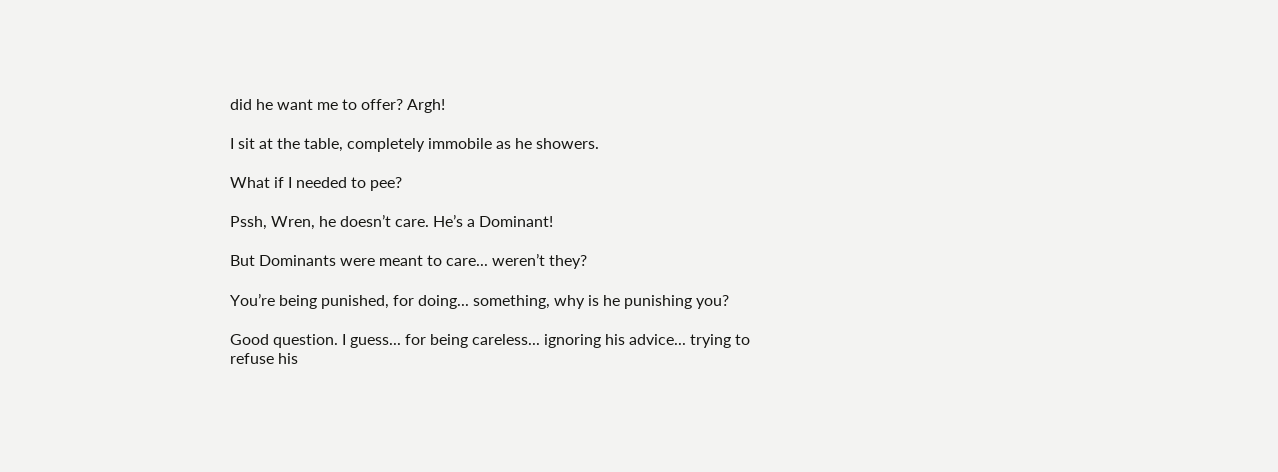did he want me to offer? Argh!

I sit at the table, completely immobile as he showers.

What if I needed to pee?

Pssh, Wren, he doesn’t care. He’s a Dominant!

But Dominants were meant to care... weren’t they?

You’re being punished, for doing... something, why is he punishing you?

Good question. I guess... for being careless... ignoring his advice... trying to refuse his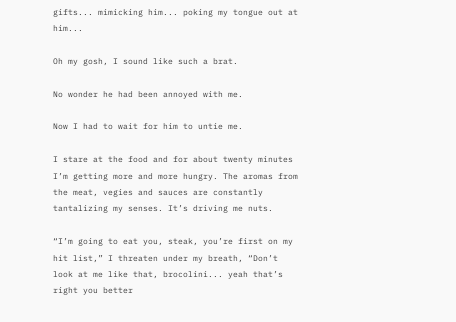gifts... mimicking him... poking my tongue out at him...

Oh my gosh, I sound like such a brat.

No wonder he had been annoyed with me.

Now I had to wait for him to untie me.

I stare at the food and for about twenty minutes I’m getting more and more hungry. The aromas from the meat, vegies and sauces are constantly tantalizing my senses. It’s driving me nuts.

“I’m going to eat you, steak, you’re first on my hit list,” I threaten under my breath, “Don’t look at me like that, brocolini... yeah that’s right you better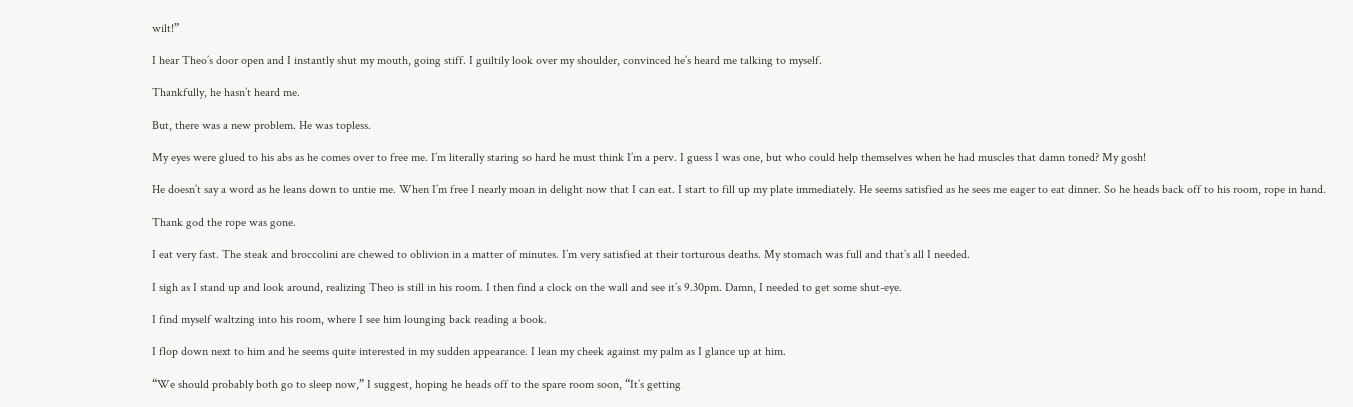wilt!”

I hear Theo’s door open and I instantly shut my mouth, going stiff. I guiltily look over my shoulder, convinced he’s heard me talking to myself.

Thankfully, he hasn’t heard me.

But, there was a new problem. He was topless.

My eyes were glued to his abs as he comes over to free me. I’m literally staring so hard he must think I’m a perv. I guess I was one, but who could help themselves when he had muscles that damn toned? My gosh!

He doesn’t say a word as he leans down to untie me. When I’m free I nearly moan in delight now that I can eat. I start to fill up my plate immediately. He seems satisfied as he sees me eager to eat dinner. So he heads back off to his room, rope in hand.

Thank god the rope was gone.

I eat very fast. The steak and broccolini are chewed to oblivion in a matter of minutes. I’m very satisfied at their torturous deaths. My stomach was full and that’s all I needed.

I sigh as I stand up and look around, realizing Theo is still in his room. I then find a clock on the wall and see it’s 9.30pm. Damn, I needed to get some shut-eye.

I find myself waltzing into his room, where I see him lounging back reading a book.

I flop down next to him and he seems quite interested in my sudden appearance. I lean my cheek against my palm as I glance up at him.

“We should probably both go to sleep now,” I suggest, hoping he heads off to the spare room soon, “It’s getting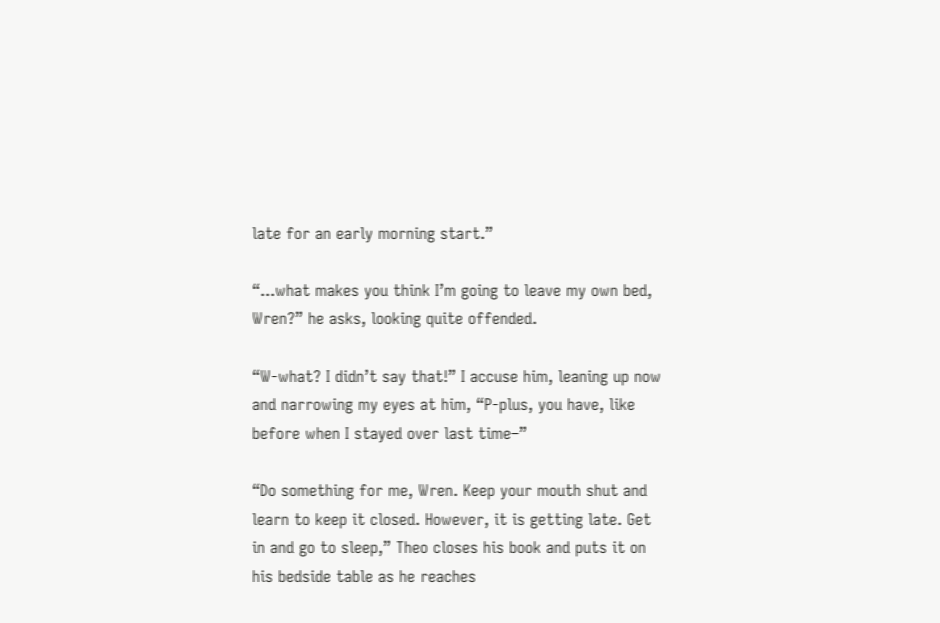late for an early morning start.”

“...what makes you think I’m going to leave my own bed, Wren?” he asks, looking quite offended.

“W-what? I didn’t say that!” I accuse him, leaning up now and narrowing my eyes at him, “P-plus, you have, like before when I stayed over last time–”

“Do something for me, Wren. Keep your mouth shut and learn to keep it closed. However, it is getting late. Get in and go to sleep,” Theo closes his book and puts it on his bedside table as he reaches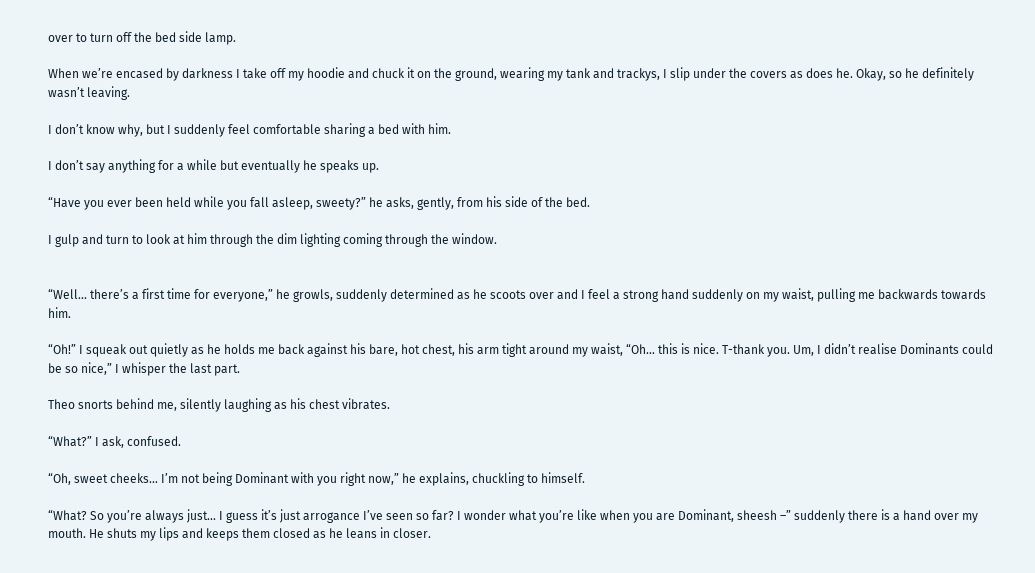over to turn off the bed side lamp.

When we’re encased by darkness I take off my hoodie and chuck it on the ground, wearing my tank and trackys, I slip under the covers as does he. Okay, so he definitely wasn’t leaving.

I don’t know why, but I suddenly feel comfortable sharing a bed with him.

I don’t say anything for a while but eventually he speaks up.

“Have you ever been held while you fall asleep, sweety?” he asks, gently, from his side of the bed.

I gulp and turn to look at him through the dim lighting coming through the window.


“Well... there’s a first time for everyone,” he growls, suddenly determined as he scoots over and I feel a strong hand suddenly on my waist, pulling me backwards towards him.

“Oh!” I squeak out quietly as he holds me back against his bare, hot chest, his arm tight around my waist, “Oh... this is nice. T-thank you. Um, I didn’t realise Dominants could be so nice,” I whisper the last part.

Theo snorts behind me, silently laughing as his chest vibrates.

“What?” I ask, confused.

“Oh, sweet cheeks... I’m not being Dominant with you right now,” he explains, chuckling to himself.

“What? So you’re always just... I guess it’s just arrogance I’ve seen so far? I wonder what you’re like when you are Dominant, sheesh –” suddenly there is a hand over my mouth. He shuts my lips and keeps them closed as he leans in closer.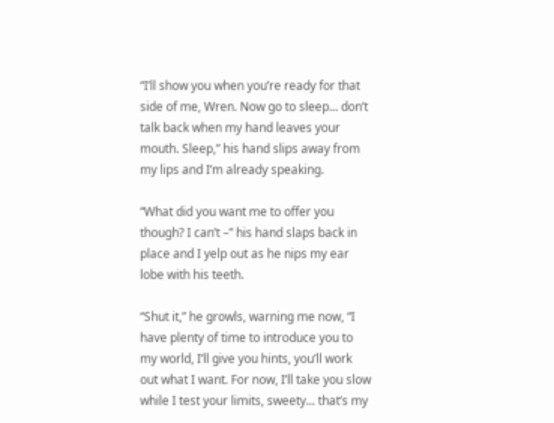“I’ll show you when you’re ready for that side of me, Wren. Now go to sleep... don’t talk back when my hand leaves your mouth. Sleep,” his hand slips away from my lips and I’m already speaking.

“What did you want me to offer you though? I can’t –” his hand slaps back in place and I yelp out as he nips my ear lobe with his teeth.

“Shut it,” he growls, warning me now, “I have plenty of time to introduce you to my world, I’ll give you hints, you’ll work out what I want. For now, I’ll take you slow while I test your limits, sweety... that’s my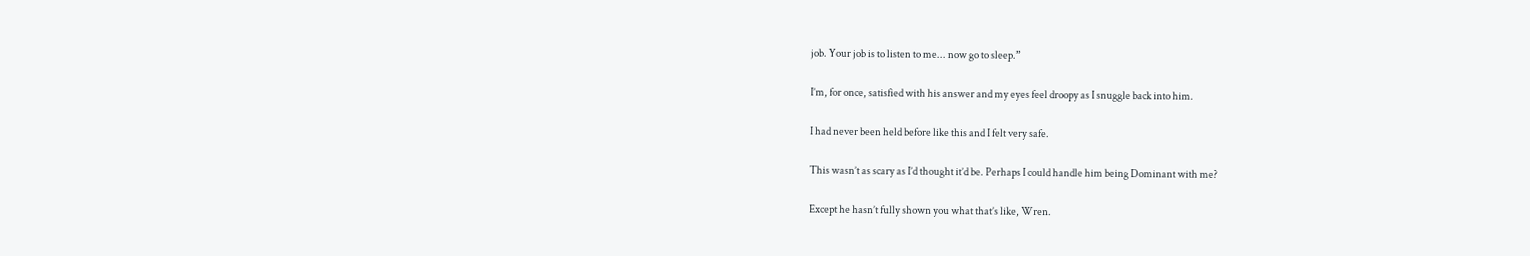job. Your job is to listen to me... now go to sleep.”

I’m, for once, satisfied with his answer and my eyes feel droopy as I snuggle back into him.

I had never been held before like this and I felt very safe.

This wasn’t as scary as I’d thought it’d be. Perhaps I could handle him being Dominant with me?

Except he hasn’t fully shown you what that’s like, Wren.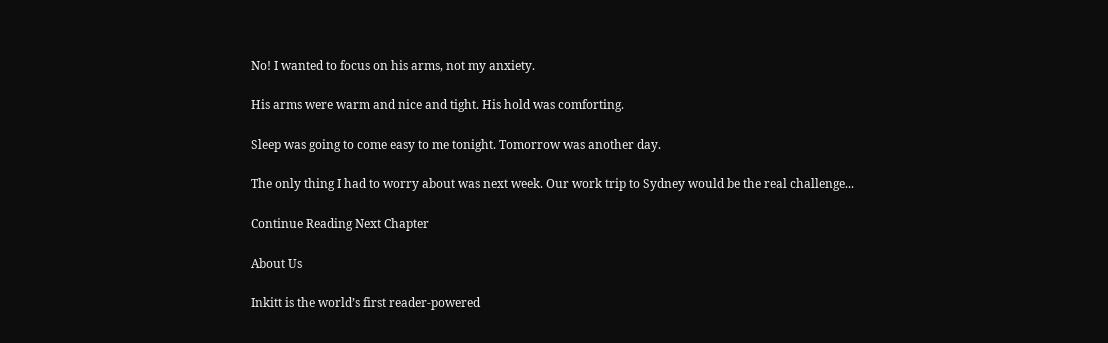No! I wanted to focus on his arms, not my anxiety.

His arms were warm and nice and tight. His hold was comforting.

Sleep was going to come easy to me tonight. Tomorrow was another day.

The only thing I had to worry about was next week. Our work trip to Sydney would be the real challenge...

Continue Reading Next Chapter

About Us

Inkitt is the world’s first reader-powered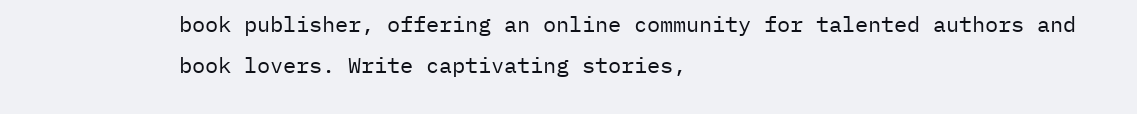book publisher, offering an online community for talented authors and book lovers. Write captivating stories,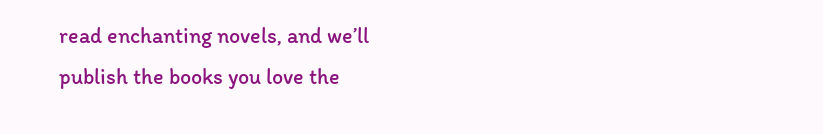read enchanting novels, and we’ll publish the books you love the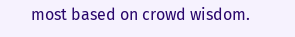most based on crowd wisdom.